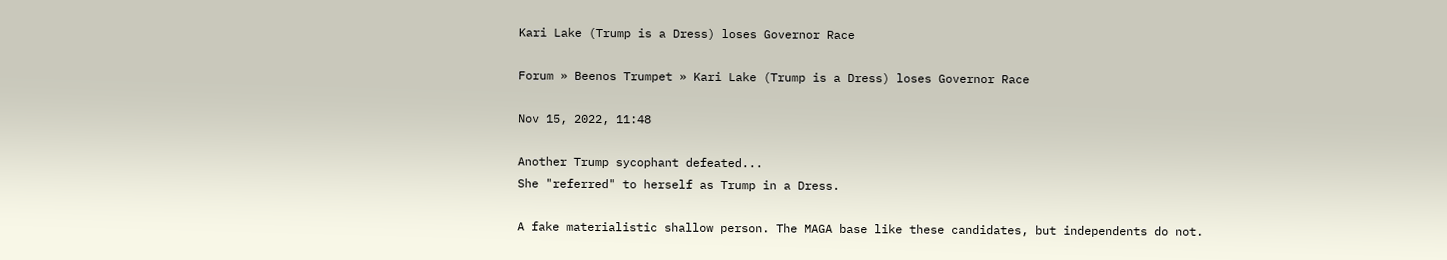Kari Lake (Trump is a Dress) loses Governor Race

Forum » Beenos Trumpet » Kari Lake (Trump is a Dress) loses Governor Race

Nov 15, 2022, 11:48

Another Trump sycophant defeated...
She "referred" to herself as Trump in a Dress.

A fake materialistic shallow person. The MAGA base like these candidates, but independents do not.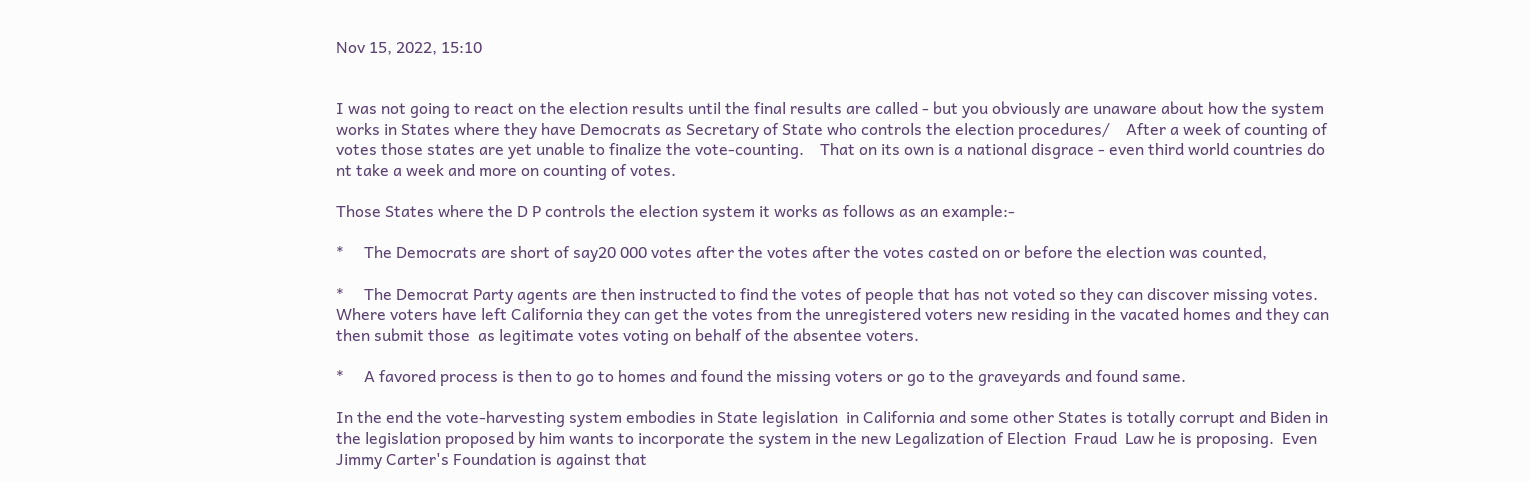Nov 15, 2022, 15:10


I was not going to react on the election results until the final results are called - but you obviously are unaware about how the system works in States where they have Democrats as Secretary of State who controls the election procedures/    After a week of counting of votes those states are yet unable to finalize the vote-counting.    That on its own is a national disgrace - even third world countries do nt take a week and more on counting of votes.

Those States where the D P controls the election system it works as follows as an example:-

*     The Democrats are short of say20 000 votes after the votes after the votes casted on or before the election was counted,

*     The Democrat Party agents are then instructed to find the votes of people that has not voted so they can discover missing votes.   Where voters have left California they can get the votes from the unregistered voters new residing in the vacated homes and they can then submit those  as legitimate votes voting on behalf of the absentee voters.

*     A favored process is then to go to homes and found the missing voters or go to the graveyards and found same.

In the end the vote-harvesting system embodies in State legislation  in California and some other States is totally corrupt and Biden in the legislation proposed by him wants to incorporate the system in the new Legalization of Election  Fraud  Law he is proposing.  Even Jimmy Carter's Foundation is against that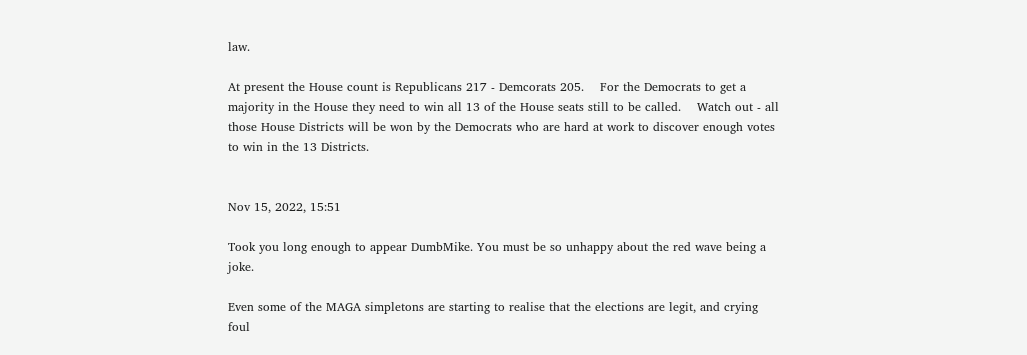law.

At present the House count is Republicans 217 - Demcorats 205.    For the Democrats to get a majority in the House they need to win all 13 of the House seats still to be called.    Watch out - all those House Districts will be won by the Democrats who are hard at work to discover enough votes to win in the 13 Districts.


Nov 15, 2022, 15:51

Took you long enough to appear DumbMike. You must be so unhappy about the red wave being a joke.

Even some of the MAGA simpletons are starting to realise that the elections are legit, and crying foul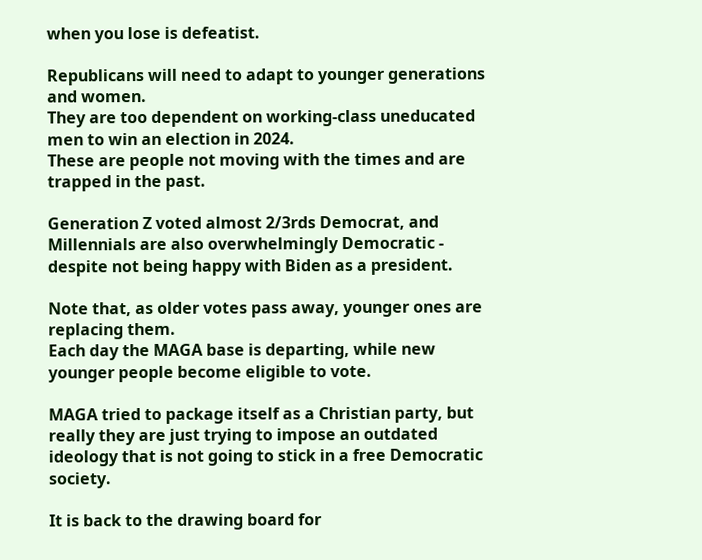when you lose is defeatist.

Republicans will need to adapt to younger generations and women.
They are too dependent on working-class uneducated men to win an election in 2024.
These are people not moving with the times and are trapped in the past.

Generation Z voted almost 2/3rds Democrat, and Millennials are also overwhelmingly Democratic - despite not being happy with Biden as a president.

Note that, as older votes pass away, younger ones are replacing them.
Each day the MAGA base is departing, while new younger people become eligible to vote.

MAGA tried to package itself as a Christian party, but really they are just trying to impose an outdated ideology that is not going to stick in a free Democratic society.

It is back to the drawing board for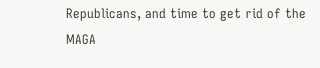Republicans, and time to get rid of the MAGA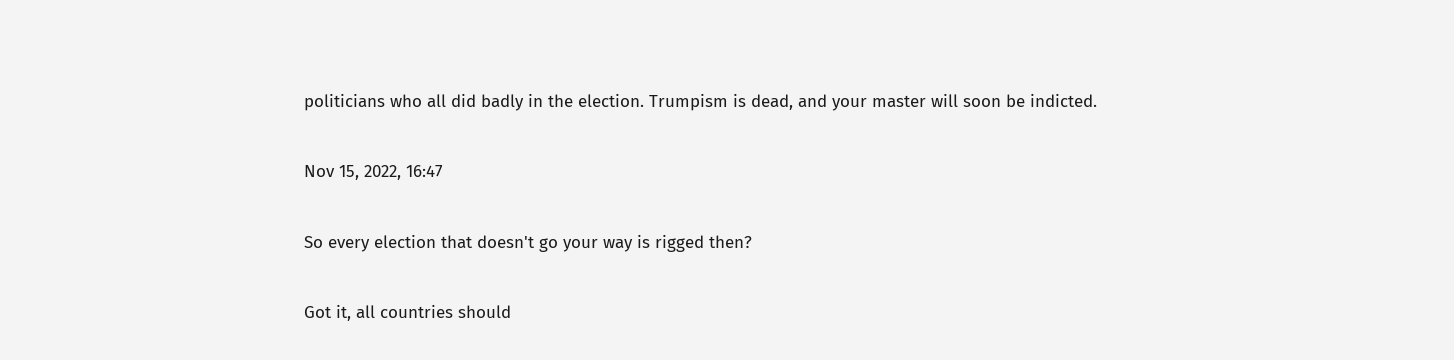politicians who all did badly in the election. Trumpism is dead, and your master will soon be indicted.

Nov 15, 2022, 16:47

So every election that doesn't go your way is rigged then?

Got it, all countries should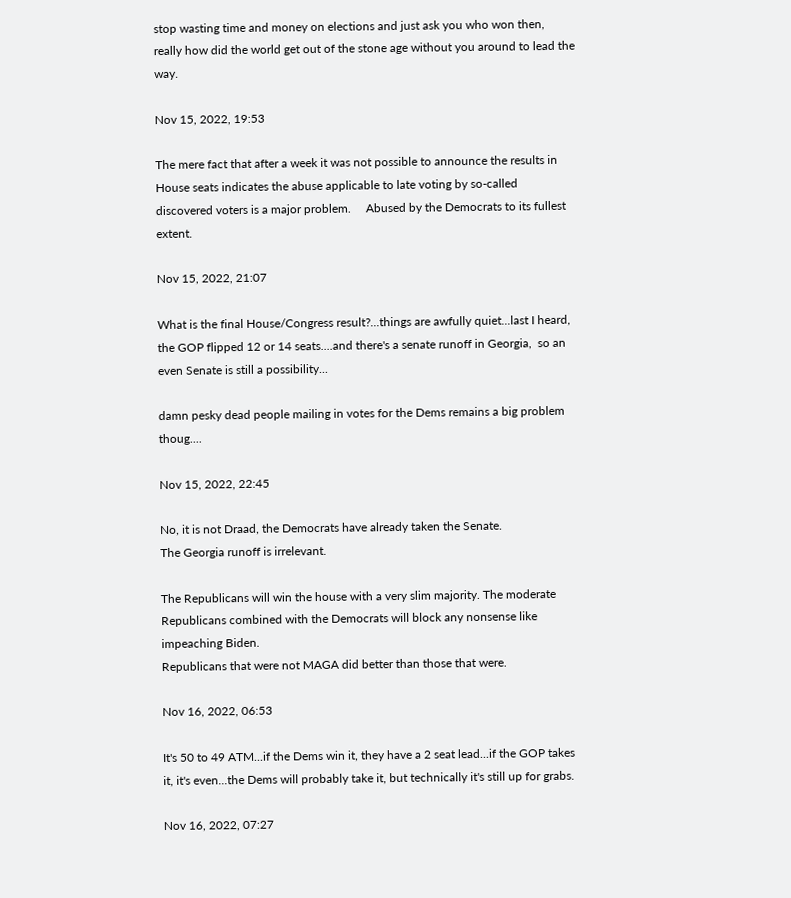stop wasting time and money on elections and just ask you who won then, really how did the world get out of the stone age without you around to lead the way.

Nov 15, 2022, 19:53

The mere fact that after a week it was not possible to announce the results in House seats indicates the abuse applicable to late voting by so-called discovered voters is a major problem.     Abused by the Democrats to its fullest extent.

Nov 15, 2022, 21:07

What is the final House/Congress result?...things are awfully quiet...last I heard,  the GOP flipped 12 or 14 seats....and there's a senate runoff in Georgia,  so an even Senate is still a possibility...

damn pesky dead people mailing in votes for the Dems remains a big problem thoug....

Nov 15, 2022, 22:45

No, it is not Draad, the Democrats have already taken the Senate.
The Georgia runoff is irrelevant.

The Republicans will win the house with a very slim majority. The moderate Republicans combined with the Democrats will block any nonsense like impeaching Biden.
Republicans that were not MAGA did better than those that were.

Nov 16, 2022, 06:53

It's 50 to 49 ATM...if the Dems win it, they have a 2 seat lead...if the GOP takes it, it's even...the Dems will probably take it, but technically it's still up for grabs.

Nov 16, 2022, 07:27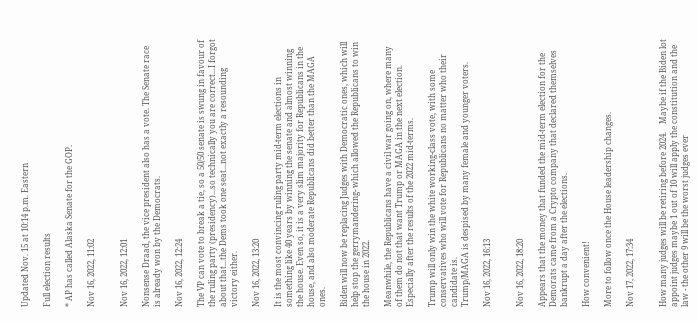Updated Nov. 15 at 10:14 p.m. Eastern

Full election results

* AP has called Alaska Senate for the GOP.

Nov 16, 2022, 11:02


Nov 16, 2022, 12:01

Nonsense Draad, the vice president also has a vote. The Senate race is already won by the Democrats.

Nov 16, 2022, 12:24

The VP can vote to break a tie, so a 50/50 senate is swung in favour of the ruling party (presidency)...so technically you are correct...I forgot about that...the Dems took one seat...not exactly a resounding victory either.

Nov 16, 2022, 13:20

It is the most convincing ruling party mid-term elections in something like 40 years by winning the senate and almost winning the house. Even so, it is a very slim majority for Republicans in the house, and also moderate Republicans did better than the MAGA ones.

Biden will now be replacing Judges with Democratic ones, which will help stop the gerrymandering- which allowed the Republicans to win the house in 2022.

Meanwhile, the Republicans have a civil war going on, where many of them do not that want Trump or MAGA in the next election. Especially after the results of the 2022 mid-terms.

Trump will only win the white working-class vote, with some conservatives who will vote for Republicans no matter who their candidate is.
Trump/MAGA is despised by many female and younger voters.

Nov 16, 2022, 16:13


Nov 16, 2022, 18:20

Appears that the money that funded the mid-term election for the Demorats came from a Crypto company that declared themselves bankrupt a day after the elections.

How convenient!

More to follow once the House leadership changes.

Nov 17, 2022, 17:34


How many judges will be retiring before 2024.    Maybe if the Biden lot appoint judges maybe 1 out of 10 will apply the constitution and the law - the other 9 will be the worst judges ever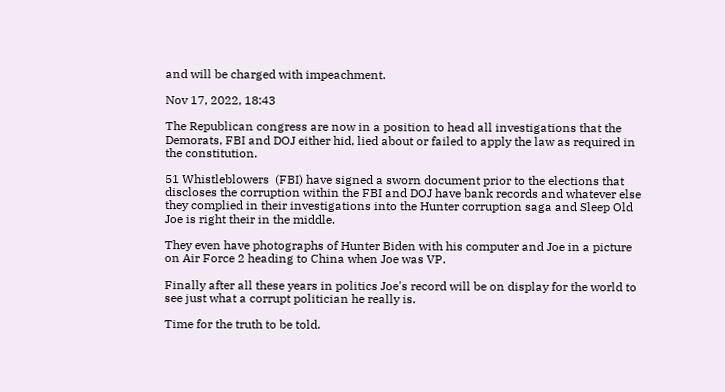and will be charged with impeachment.

Nov 17, 2022, 18:43

The Republican congress are now in a position to head all investigations that the Demorats, FBI and DOJ either hid, lied about or failed to apply the law as required in the constitution.

51 Whistleblowers  (FBI) have signed a sworn document prior to the elections that discloses the corruption within the FBI and DOJ have bank records and whatever else they complied in their investigations into the Hunter corruption saga and Sleep Old Joe is right their in the middle.

They even have photographs of Hunter Biden with his computer and Joe in a picture on Air Force 2 heading to China when Joe was VP.

Finally after all these years in politics Joe's record will be on display for the world to see just what a corrupt politician he really is.

Time for the truth to be told.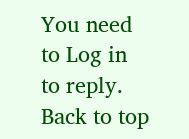You need to Log in to reply.
Back to top